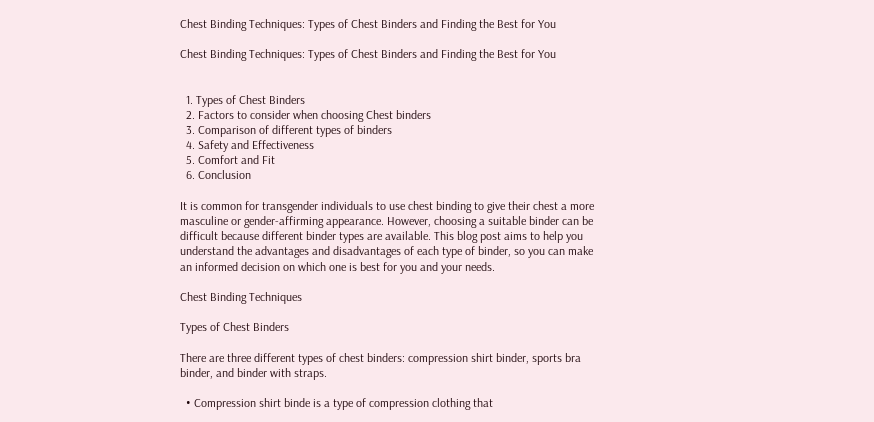Chest Binding Techniques: Types of Chest Binders and Finding the Best for You

Chest Binding Techniques: Types of Chest Binders and Finding the Best for You


  1. Types of Chest Binders
  2. Factors to consider when choosing Chest binders
  3. Comparison of different types of binders
  4. Safety and Effectiveness
  5. Comfort and Fit
  6. Conclusion

It is common for transgender individuals to use chest binding to give their chest a more masculine or gender-affirming appearance. However, choosing a suitable binder can be difficult because different binder types are available. This blog post aims to help you understand the advantages and disadvantages of each type of binder, so you can make an informed decision on which one is best for you and your needs.

Chest Binding Techniques

Types of Chest Binders

There are three different types of chest binders: compression shirt binder, sports bra binder, and binder with straps.

  • Compression shirt binde is a type of compression clothing that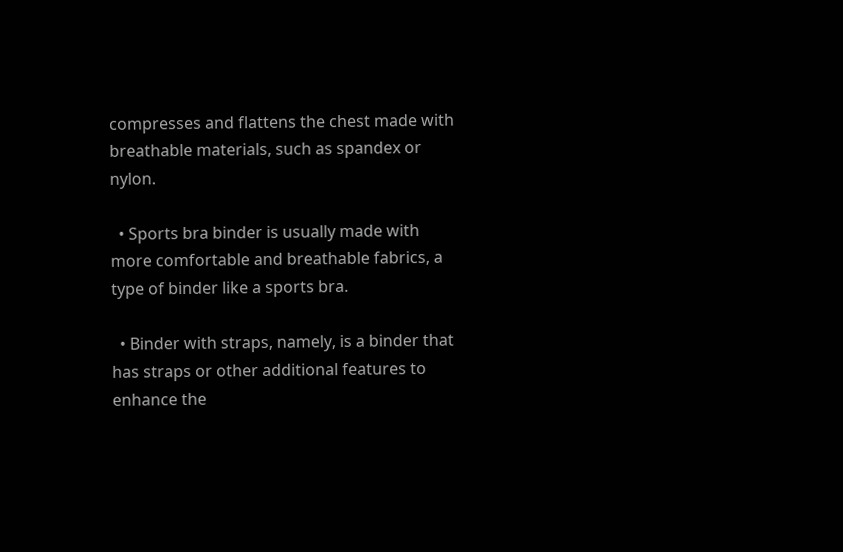compresses and flattens the chest made with breathable materials, such as spandex or nylon.

  • Sports bra binder is usually made with more comfortable and breathable fabrics, a type of binder like a sports bra.

  • Binder with straps, namely, is a binder that has straps or other additional features to enhance the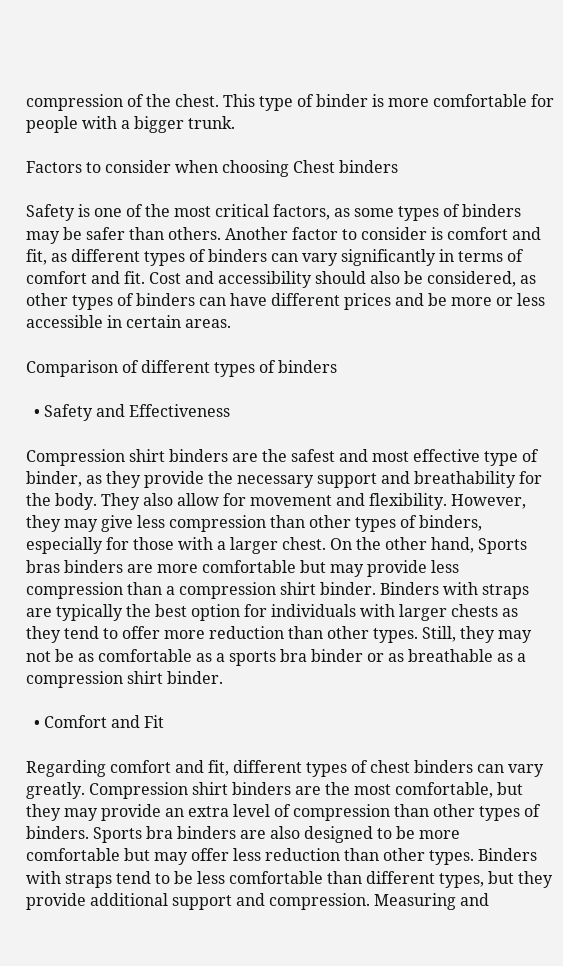compression of the chest. This type of binder is more comfortable for people with a bigger trunk.

Factors to consider when choosing Chest binders

Safety is one of the most critical factors, as some types of binders may be safer than others. Another factor to consider is comfort and fit, as different types of binders can vary significantly in terms of comfort and fit. Cost and accessibility should also be considered, as other types of binders can have different prices and be more or less accessible in certain areas.

Comparison of different types of binders

  • Safety and Effectiveness

Compression shirt binders are the safest and most effective type of binder, as they provide the necessary support and breathability for the body. They also allow for movement and flexibility. However, they may give less compression than other types of binders, especially for those with a larger chest. On the other hand, Sports bras binders are more comfortable but may provide less compression than a compression shirt binder. Binders with straps are typically the best option for individuals with larger chests as they tend to offer more reduction than other types. Still, they may not be as comfortable as a sports bra binder or as breathable as a compression shirt binder.

  • Comfort and Fit

Regarding comfort and fit, different types of chest binders can vary greatly. Compression shirt binders are the most comfortable, but they may provide an extra level of compression than other types of binders. Sports bra binders are also designed to be more comfortable but may offer less reduction than other types. Binders with straps tend to be less comfortable than different types, but they provide additional support and compression. Measuring and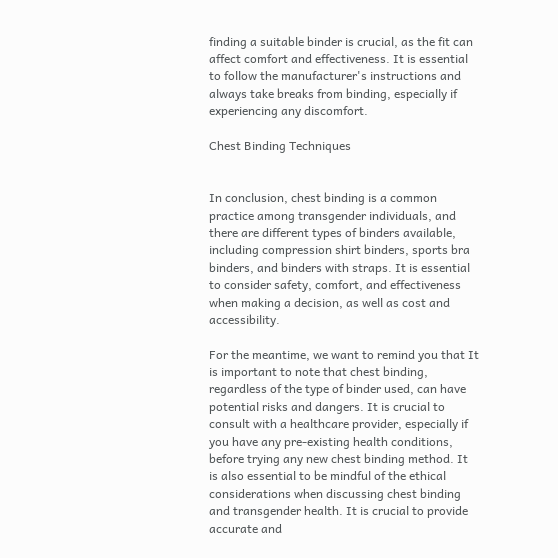finding a suitable binder is crucial, as the fit can affect comfort and effectiveness. It is essential to follow the manufacturer's instructions and always take breaks from binding, especially if experiencing any discomfort.

Chest Binding Techniques


In conclusion, chest binding is a common practice among transgender individuals, and there are different types of binders available, including compression shirt binders, sports bra binders, and binders with straps. It is essential to consider safety, comfort, and effectiveness when making a decision, as well as cost and accessibility.

For the meantime, we want to remind you that It is important to note that chest binding, regardless of the type of binder used, can have potential risks and dangers. It is crucial to consult with a healthcare provider, especially if you have any pre-existing health conditions, before trying any new chest binding method. It is also essential to be mindful of the ethical considerations when discussing chest binding and transgender health. It is crucial to provide accurate and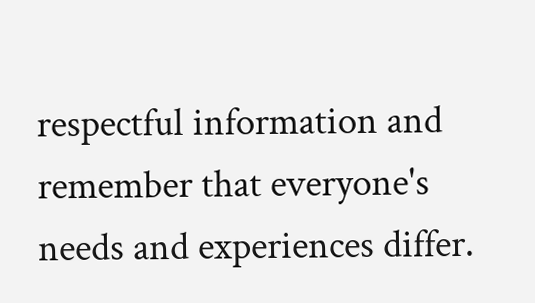respectful information and remember that everyone's needs and experiences differ.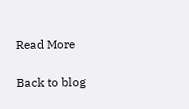Read More

Back to blog